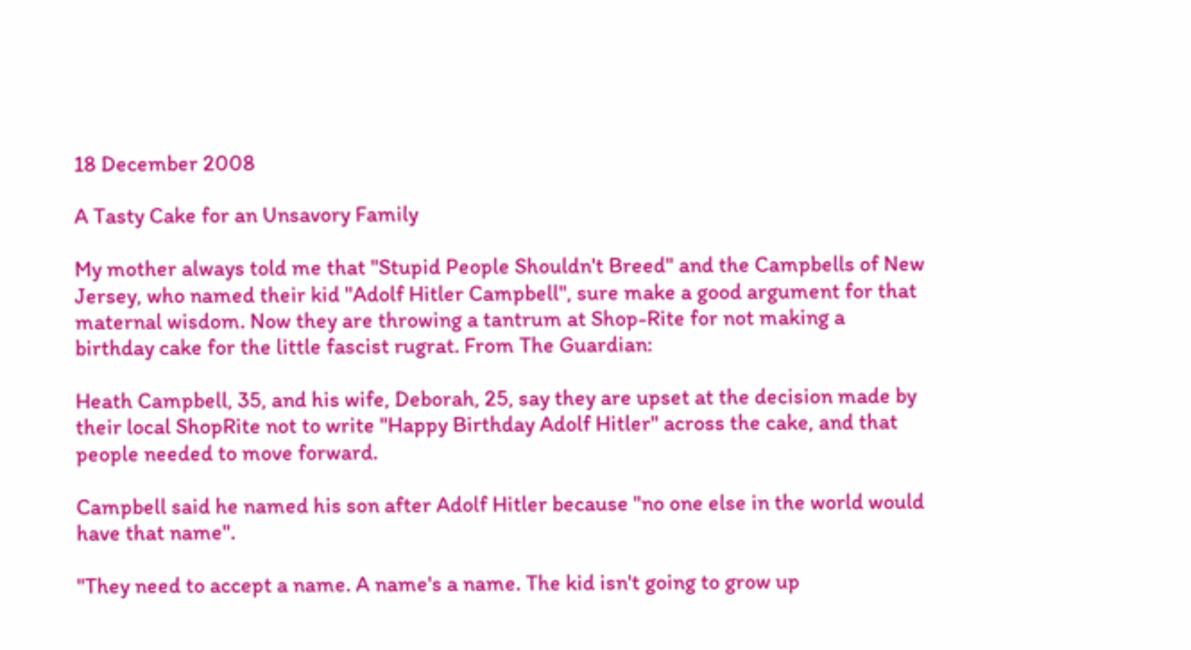18 December 2008

A Tasty Cake for an Unsavory Family

My mother always told me that "Stupid People Shouldn't Breed" and the Campbells of New Jersey, who named their kid "Adolf Hitler Campbell", sure make a good argument for that maternal wisdom. Now they are throwing a tantrum at Shop-Rite for not making a birthday cake for the little fascist rugrat. From The Guardian:

Heath Campbell, 35, and his wife, Deborah, 25, say they are upset at the decision made by their local ShopRite not to write "Happy Birthday Adolf Hitler" across the cake, and that people needed to move forward.

Campbell said he named his son after Adolf Hitler because "no one else in the world would have that name".

"They need to accept a name. A name's a name. The kid isn't going to grow up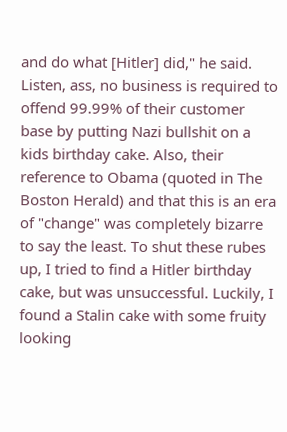and do what [Hitler] did," he said.
Listen, ass, no business is required to offend 99.99% of their customer base by putting Nazi bullshit on a kids birthday cake. Also, their reference to Obama (quoted in The Boston Herald) and that this is an era of "change" was completely bizarre to say the least. To shut these rubes up, I tried to find a Hitler birthday cake, but was unsuccessful. Luckily, I found a Stalin cake with some fruity looking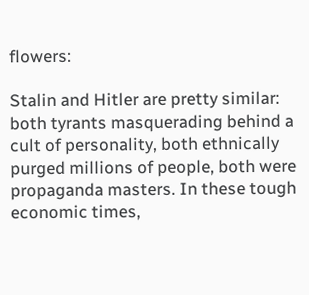flowers:

Stalin and Hitler are pretty similar: both tyrants masquerading behind a cult of personality, both ethnically purged millions of people, both were propaganda masters. In these tough economic times,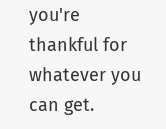you're thankful for whatever you can get.